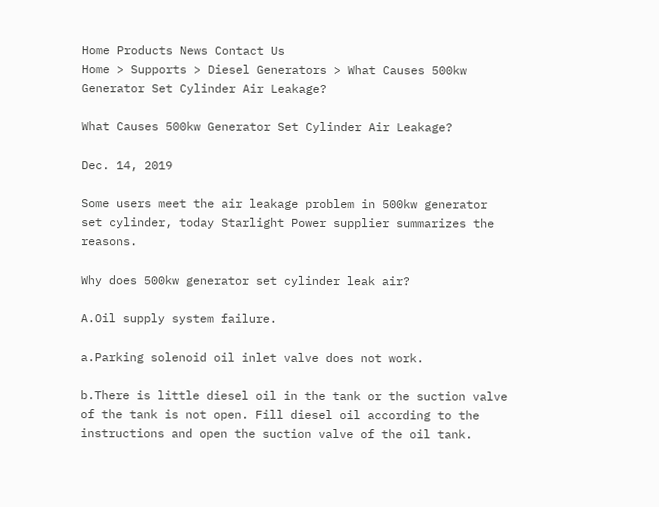Home Products News Contact Us
Home > Supports > Diesel Generators > What Causes 500kw Generator Set Cylinder Air Leakage?

What Causes 500kw Generator Set Cylinder Air Leakage?

Dec. 14, 2019

Some users meet the air leakage problem in 500kw generator set cylinder, today Starlight Power supplier summarizes the reasons.

Why does 500kw generator set cylinder leak air?

A.Oil supply system failure.

a.Parking solenoid oil inlet valve does not work.

b.There is little diesel oil in the tank or the suction valve of the tank is not open. Fill diesel oil according to the instructions and open the suction valve of the oil tank.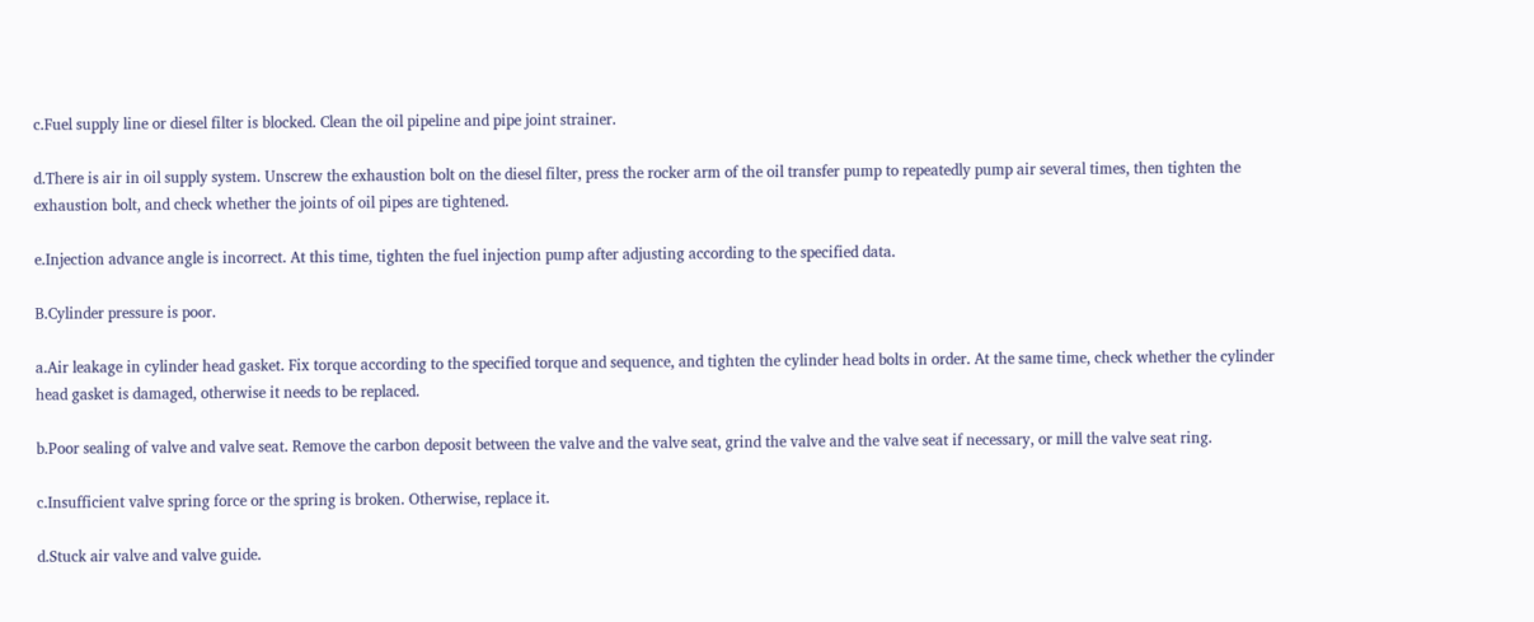c.Fuel supply line or diesel filter is blocked. Clean the oil pipeline and pipe joint strainer.

d.There is air in oil supply system. Unscrew the exhaustion bolt on the diesel filter, press the rocker arm of the oil transfer pump to repeatedly pump air several times, then tighten the exhaustion bolt, and check whether the joints of oil pipes are tightened.

e.Injection advance angle is incorrect. At this time, tighten the fuel injection pump after adjusting according to the specified data.

B.Cylinder pressure is poor.

a.Air leakage in cylinder head gasket. Fix torque according to the specified torque and sequence, and tighten the cylinder head bolts in order. At the same time, check whether the cylinder head gasket is damaged, otherwise it needs to be replaced.

b.Poor sealing of valve and valve seat. Remove the carbon deposit between the valve and the valve seat, grind the valve and the valve seat if necessary, or mill the valve seat ring.

c.Insufficient valve spring force or the spring is broken. Otherwise, replace it.

d.Stuck air valve and valve guide.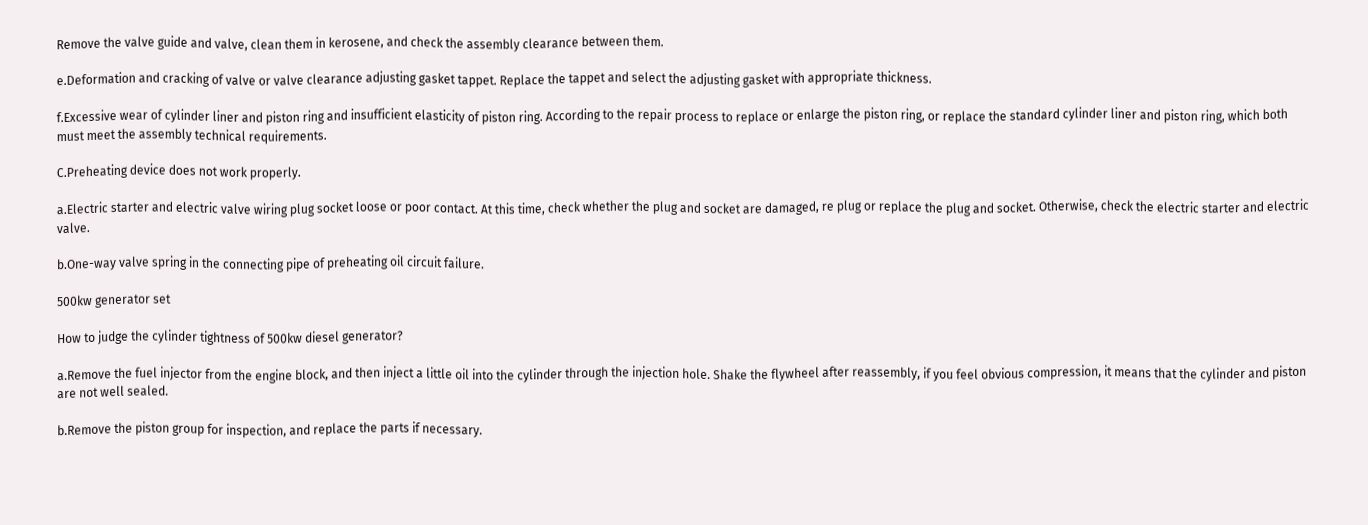Remove the valve guide and valve, clean them in kerosene, and check the assembly clearance between them.

e.Deformation and cracking of valve or valve clearance adjusting gasket tappet. Replace the tappet and select the adjusting gasket with appropriate thickness.

f.Excessive wear of cylinder liner and piston ring and insufficient elasticity of piston ring. According to the repair process to replace or enlarge the piston ring, or replace the standard cylinder liner and piston ring, which both must meet the assembly technical requirements.

C.Preheating device does not work properly.

a.Electric starter and electric valve wiring plug socket loose or poor contact. At this time, check whether the plug and socket are damaged, re plug or replace the plug and socket. Otherwise, check the electric starter and electric valve.

b.One-way valve spring in the connecting pipe of preheating oil circuit failure.

500kw generator set

How to judge the cylinder tightness of 500kw diesel generator?

a.Remove the fuel injector from the engine block, and then inject a little oil into the cylinder through the injection hole. Shake the flywheel after reassembly, if you feel obvious compression, it means that the cylinder and piston are not well sealed.

b.Remove the piston group for inspection, and replace the parts if necessary.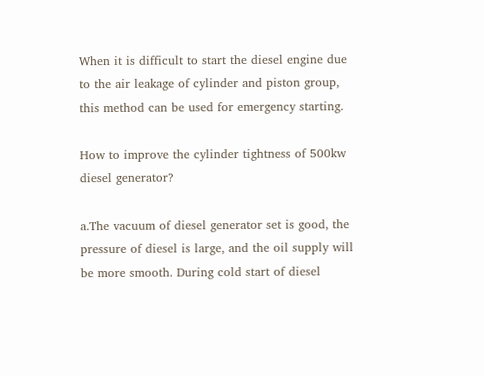When it is difficult to start the diesel engine due to the air leakage of cylinder and piston group, this method can be used for emergency starting.

How to improve the cylinder tightness of 500kw diesel generator?

a.The vacuum of diesel generator set is good, the pressure of diesel is large, and the oil supply will be more smooth. During cold start of diesel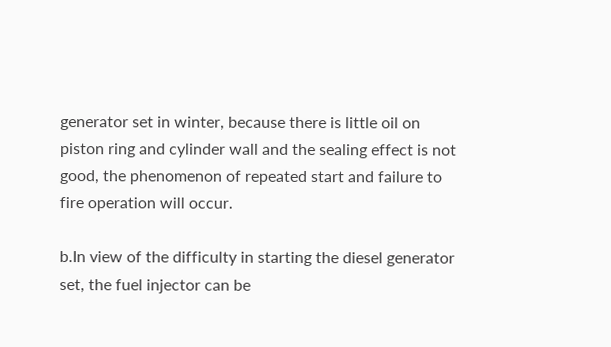generator set in winter, because there is little oil on piston ring and cylinder wall and the sealing effect is not good, the phenomenon of repeated start and failure to fire operation will occur.

b.In view of the difficulty in starting the diesel generator set, the fuel injector can be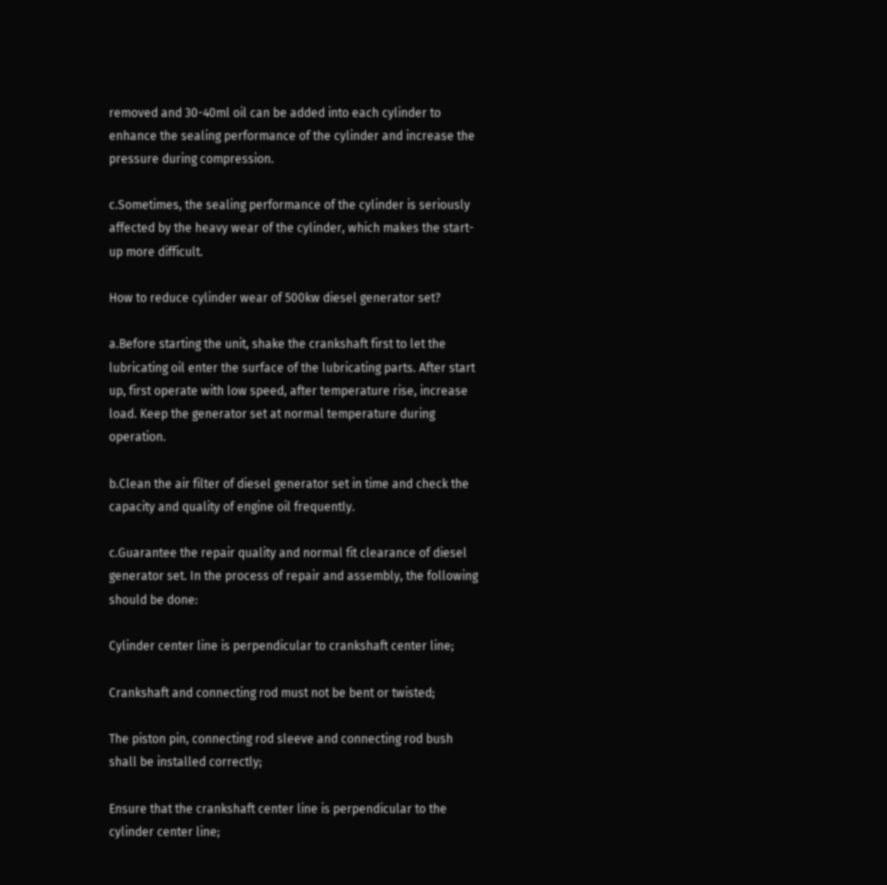removed and 30-40ml oil can be added into each cylinder to enhance the sealing performance of the cylinder and increase the pressure during compression.

c.Sometimes, the sealing performance of the cylinder is seriously affected by the heavy wear of the cylinder, which makes the start-up more difficult.

How to reduce cylinder wear of 500kw diesel generator set?

a.Before starting the unit, shake the crankshaft first to let the lubricating oil enter the surface of the lubricating parts. After start up, first operate with low speed, after temperature rise, increase load. Keep the generator set at normal temperature during operation.

b.Clean the air filter of diesel generator set in time and check the capacity and quality of engine oil frequently.

c.Guarantee the repair quality and normal fit clearance of diesel generator set. In the process of repair and assembly, the following should be done:

Cylinder center line is perpendicular to crankshaft center line;

Crankshaft and connecting rod must not be bent or twisted;

The piston pin, connecting rod sleeve and connecting rod bush shall be installed correctly;

Ensure that the crankshaft center line is perpendicular to the cylinder center line;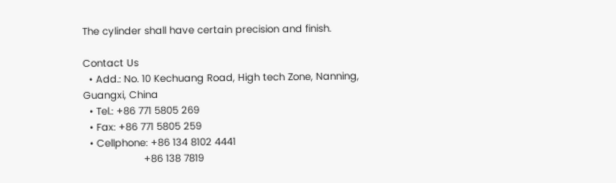The cylinder shall have certain precision and finish.

Contact Us
  • Add.: No. 10 Kechuang Road, High tech Zone, Nanning, Guangxi, China
  • Tel.: +86 771 5805 269
  • Fax: +86 771 5805 259
  • Cellphone: +86 134 8102 4441
                    +86 138 7819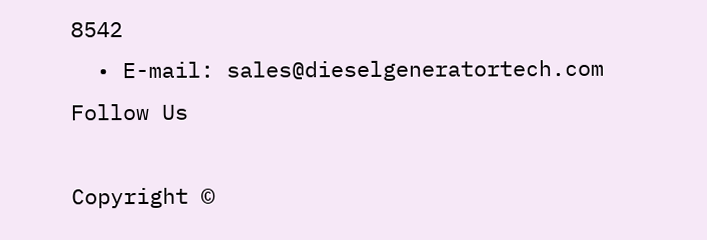8542
  • E-mail: sales@dieselgeneratortech.com
Follow Us

Copyright ©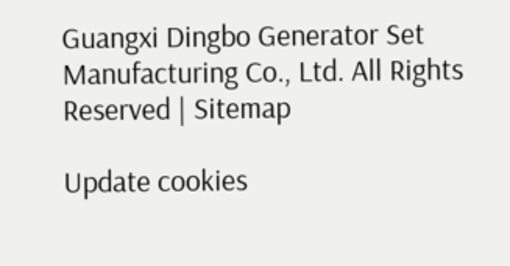Guangxi Dingbo Generator Set Manufacturing Co., Ltd. All Rights Reserved | Sitemap

Update cookies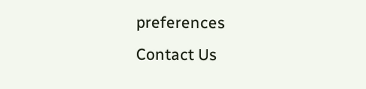preferences
Contact Us